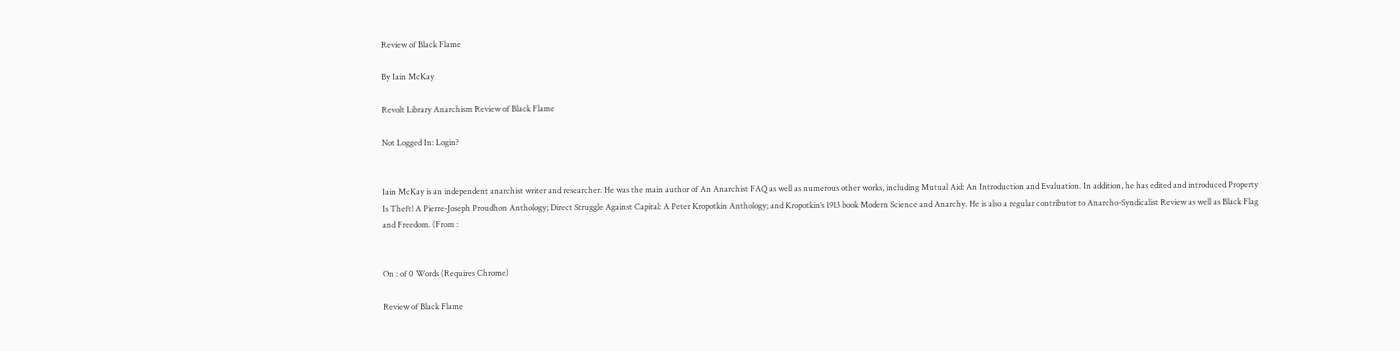Review of Black Flame

By Iain McKay

Revolt Library Anarchism Review of Black Flame

Not Logged In: Login?


Iain McKay is an independent anarchist writer and researcher. He was the main author of An Anarchist FAQ as well as numerous other works, including Mutual Aid: An Introduction and Evaluation. In addition, he has edited and introduced Property Is Theft! A Pierre-Joseph Proudhon Anthology; Direct Struggle Against Capital: A Peter Kropotkin Anthology; and Kropotkin’s 1913 book Modern Science and Anarchy. He is also a regular contributor to Anarcho-Syndicalist Review as well as Black Flag and Freedom. (From :


On : of 0 Words (Requires Chrome)

Review of Black Flame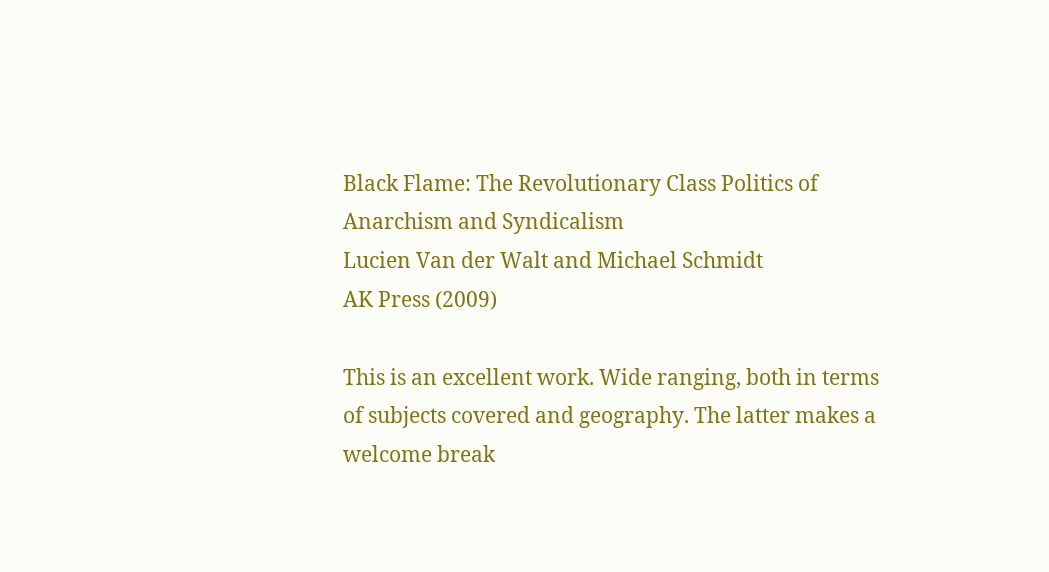Black Flame: The Revolutionary Class Politics of Anarchism and Syndicalism
Lucien Van der Walt and Michael Schmidt
AK Press (2009)

This is an excellent work. Wide ranging, both in terms of subjects covered and geography. The latter makes a welcome break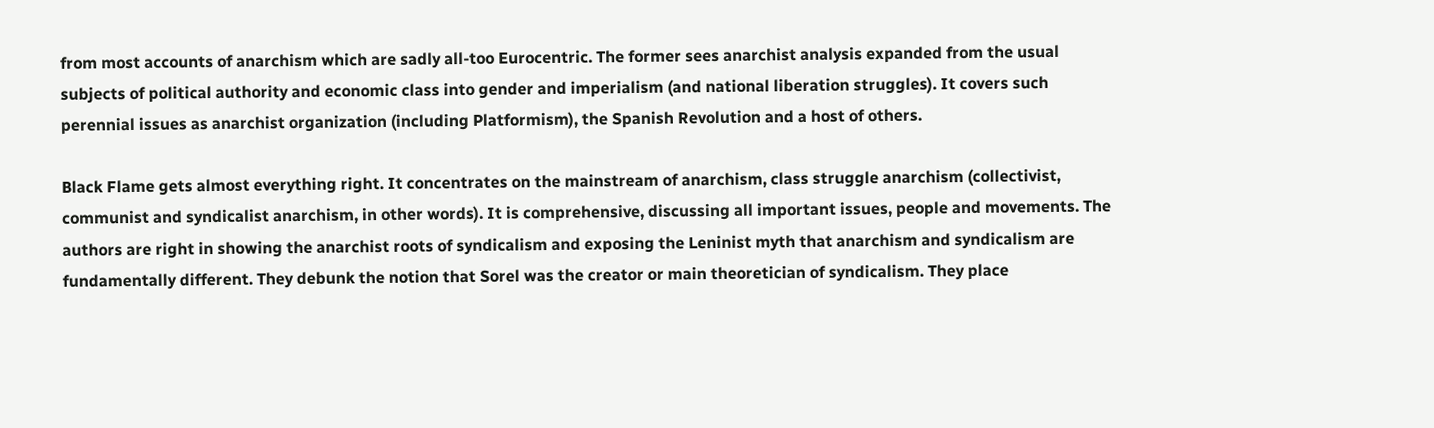from most accounts of anarchism which are sadly all-too Eurocentric. The former sees anarchist analysis expanded from the usual subjects of political authority and economic class into gender and imperialism (and national liberation struggles). It covers such perennial issues as anarchist organization (including Platformism), the Spanish Revolution and a host of others.

Black Flame gets almost everything right. It concentrates on the mainstream of anarchism, class struggle anarchism (collectivist, communist and syndicalist anarchism, in other words). It is comprehensive, discussing all important issues, people and movements. The authors are right in showing the anarchist roots of syndicalism and exposing the Leninist myth that anarchism and syndicalism are fundamentally different. They debunk the notion that Sorel was the creator or main theoretician of syndicalism. They place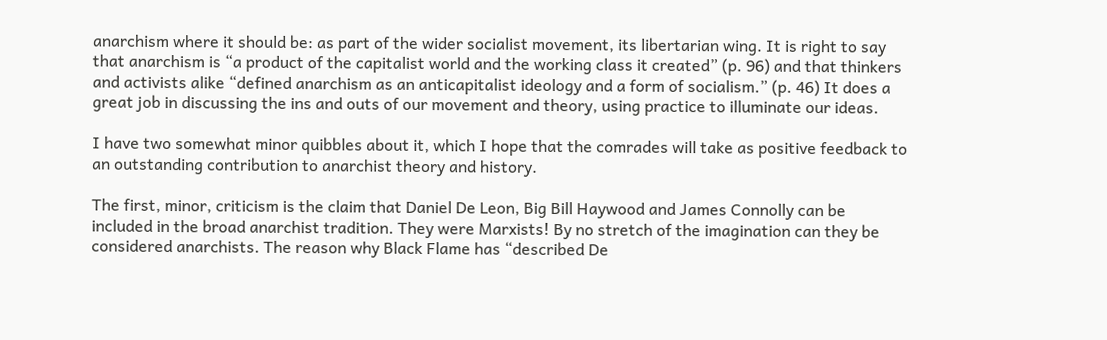anarchism where it should be: as part of the wider socialist movement, its libertarian wing. It is right to say that anarchism is “a product of the capitalist world and the working class it created” (p. 96) and that thinkers and activists alike “defined anarchism as an anticapitalist ideology and a form of socialism.” (p. 46) It does a great job in discussing the ins and outs of our movement and theory, using practice to illuminate our ideas.

I have two somewhat minor quibbles about it, which I hope that the comrades will take as positive feedback to an outstanding contribution to anarchist theory and history.

The first, minor, criticism is the claim that Daniel De Leon, Big Bill Haywood and James Connolly can be included in the broad anarchist tradition. They were Marxists! By no stretch of the imagination can they be considered anarchists. The reason why Black Flame has “described De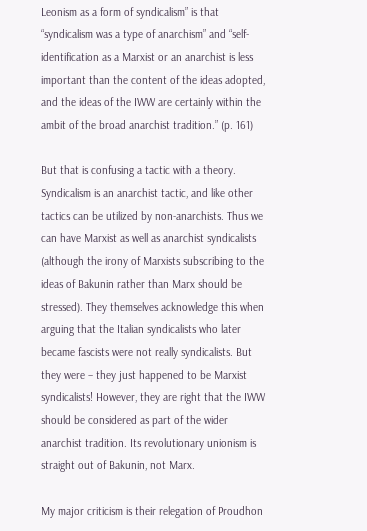Leonism as a form of syndicalism” is that “syndicalism was a type of anarchism” and “self-identification as a Marxist or an anarchist is less important than the content of the ideas adopted, and the ideas of the IWW are certainly within the ambit of the broad anarchist tradition.” (p. 161)

But that is confusing a tactic with a theory. Syndicalism is an anarchist tactic, and like other tactics can be utilized by non-anarchists. Thus we can have Marxist as well as anarchist syndicalists (although the irony of Marxists subscribing to the ideas of Bakunin rather than Marx should be stressed). They themselves acknowledge this when arguing that the Italian syndicalists who later became fascists were not really syndicalists. But they were – they just happened to be Marxist syndicalists! However, they are right that the IWW should be considered as part of the wider anarchist tradition. Its revolutionary unionism is straight out of Bakunin, not Marx.

My major criticism is their relegation of Proudhon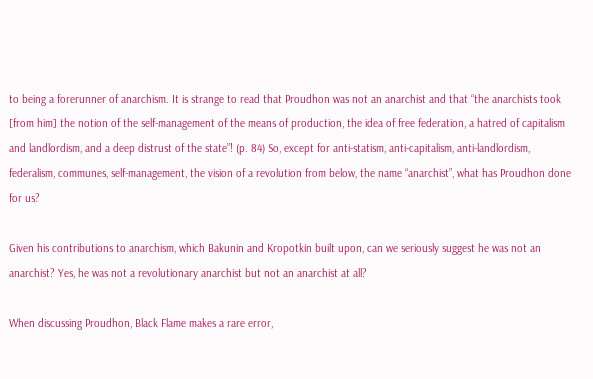to being a forerunner of anarchism. It is strange to read that Proudhon was not an anarchist and that “the anarchists took [from him] the notion of the self-management of the means of production, the idea of free federation, a hatred of capitalism and landlordism, and a deep distrust of the state”! (p. 84) So, except for anti-statism, anti-capitalism, anti-landlordism, federalism, communes, self-management, the vision of a revolution from below, the name “anarchist”, what has Proudhon done for us?

Given his contributions to anarchism, which Bakunin and Kropotkin built upon, can we seriously suggest he was not an anarchist? Yes, he was not a revolutionary anarchist but not an anarchist at all?

When discussing Proudhon, Black Flame makes a rare error,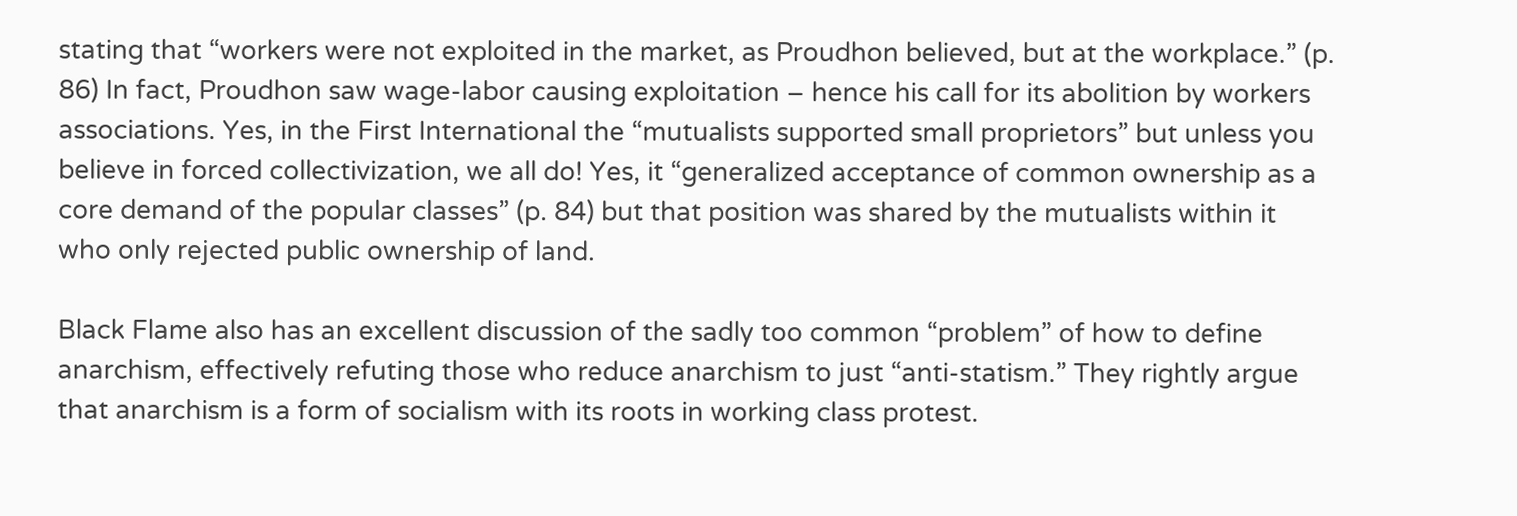stating that “workers were not exploited in the market, as Proudhon believed, but at the workplace.” (p. 86) In fact, Proudhon saw wage-labor causing exploitation – hence his call for its abolition by workers associations. Yes, in the First International the “mutualists supported small proprietors” but unless you believe in forced collectivization, we all do! Yes, it “generalized acceptance of common ownership as a core demand of the popular classes” (p. 84) but that position was shared by the mutualists within it who only rejected public ownership of land.

Black Flame also has an excellent discussion of the sadly too common “problem” of how to define anarchism, effectively refuting those who reduce anarchism to just “anti-statism.” They rightly argue that anarchism is a form of socialism with its roots in working class protest.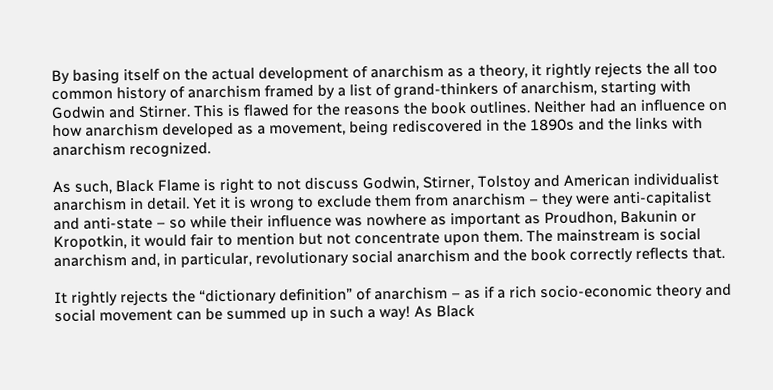By basing itself on the actual development of anarchism as a theory, it rightly rejects the all too common history of anarchism framed by a list of grand-thinkers of anarchism, starting with Godwin and Stirner. This is flawed for the reasons the book outlines. Neither had an influence on how anarchism developed as a movement, being rediscovered in the 1890s and the links with anarchism recognized.

As such, Black Flame is right to not discuss Godwin, Stirner, Tolstoy and American individualist anarchism in detail. Yet it is wrong to exclude them from anarchism – they were anti-capitalist and anti-state – so while their influence was nowhere as important as Proudhon, Bakunin or Kropotkin, it would fair to mention but not concentrate upon them. The mainstream is social anarchism and, in particular, revolutionary social anarchism and the book correctly reflects that.

It rightly rejects the “dictionary definition” of anarchism – as if a rich socio-economic theory and social movement can be summed up in such a way! As Black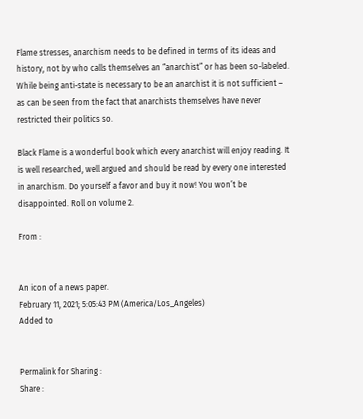Flame stresses, anarchism needs to be defined in terms of its ideas and history, not by who calls themselves an “anarchist” or has been so-labeled. While being anti-state is necessary to be an anarchist it is not sufficient – as can be seen from the fact that anarchists themselves have never restricted their politics so.

Black Flame is a wonderful book which every anarchist will enjoy reading. It is well researched, well argued and should be read by every one interested in anarchism. Do yourself a favor and buy it now! You won’t be disappointed. Roll on volume 2.

From :


An icon of a news paper.
February 11, 2021; 5:05:43 PM (America/Los_Angeles)
Added to


Permalink for Sharing :
Share :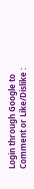Login through Google to Comment or Like/Dislike :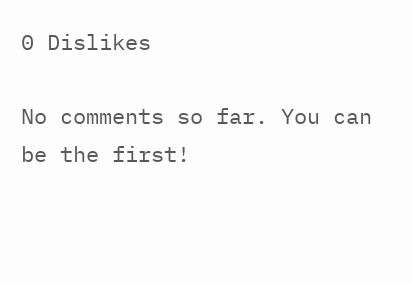0 Dislikes

No comments so far. You can be the first!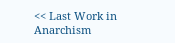<< Last Work in Anarchism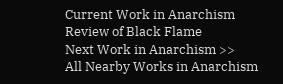Current Work in Anarchism
Review of Black Flame
Next Work in Anarchism >>
All Nearby Works in Anarchism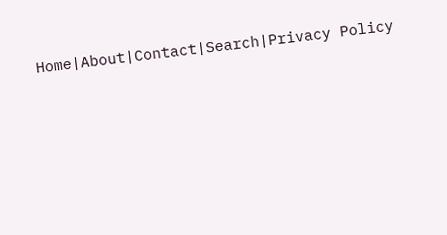Home|About|Contact|Search|Privacy Policy